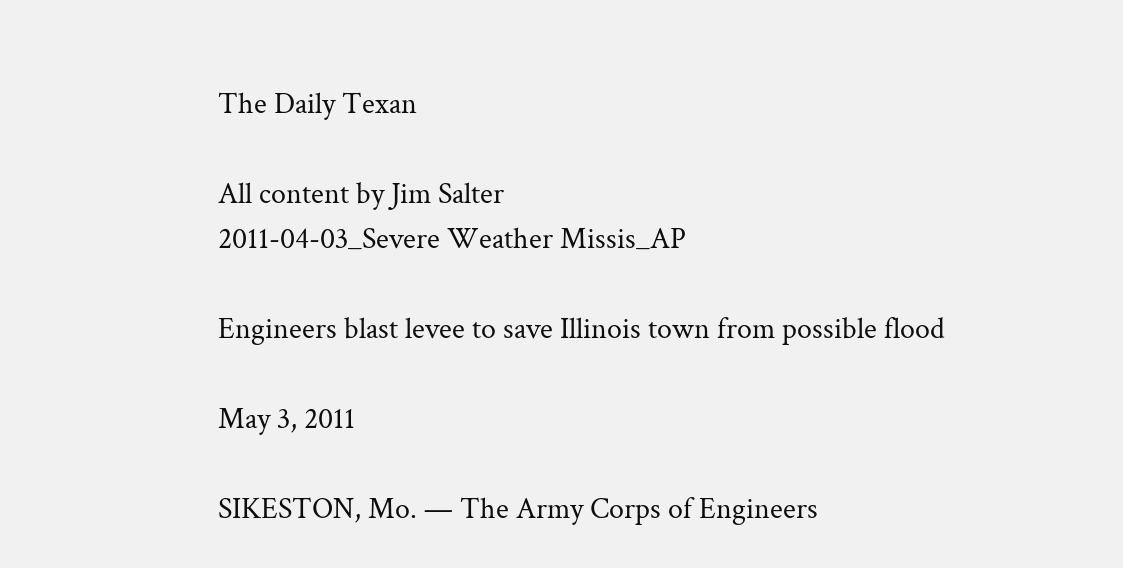The Daily Texan

All content by Jim Salter
2011-04-03_Severe Weather Missis_AP

Engineers blast levee to save Illinois town from possible flood

May 3, 2011

SIKESTON, Mo. — The Army Corps of Engineers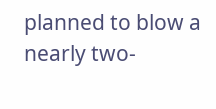planned to blow a nearly two-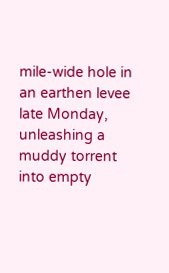mile-wide hole in an earthen levee late Monday, unleashing a muddy torrent into empty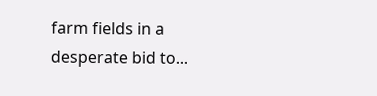farm fields in a desperate bid to...